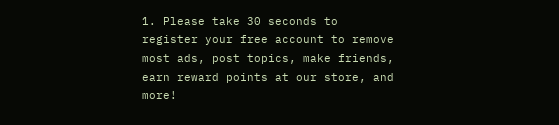1. Please take 30 seconds to register your free account to remove most ads, post topics, make friends, earn reward points at our store, and more!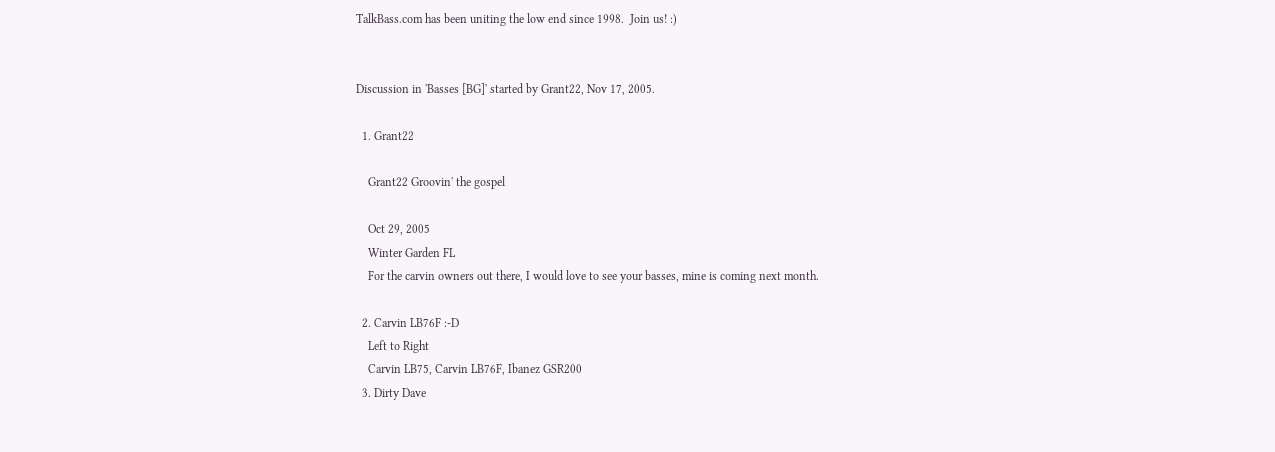TalkBass.com has been uniting the low end since 1998.  Join us! :)


Discussion in 'Basses [BG]' started by Grant22, Nov 17, 2005.

  1. Grant22

    Grant22 Groovin' the gospel

    Oct 29, 2005
    Winter Garden FL
    For the carvin owners out there, I would love to see your basses, mine is coming next month.

  2. Carvin LB76F :-D
    Left to Right
    Carvin LB75, Carvin LB76F, Ibanez GSR200
  3. Dirty Dave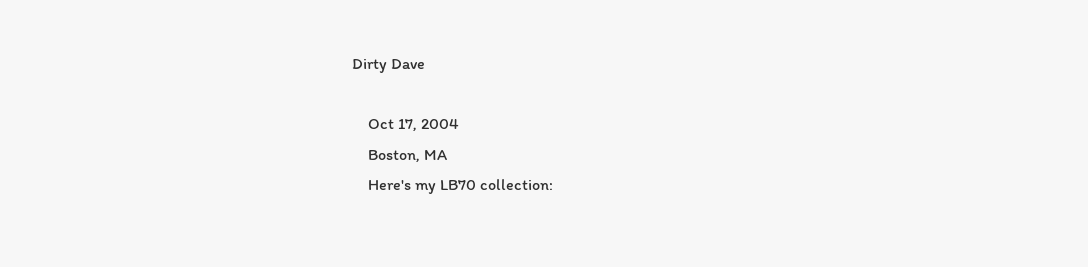Dirty Dave

    Oct 17, 2004
    Boston, MA
    Here's my LB70 collection: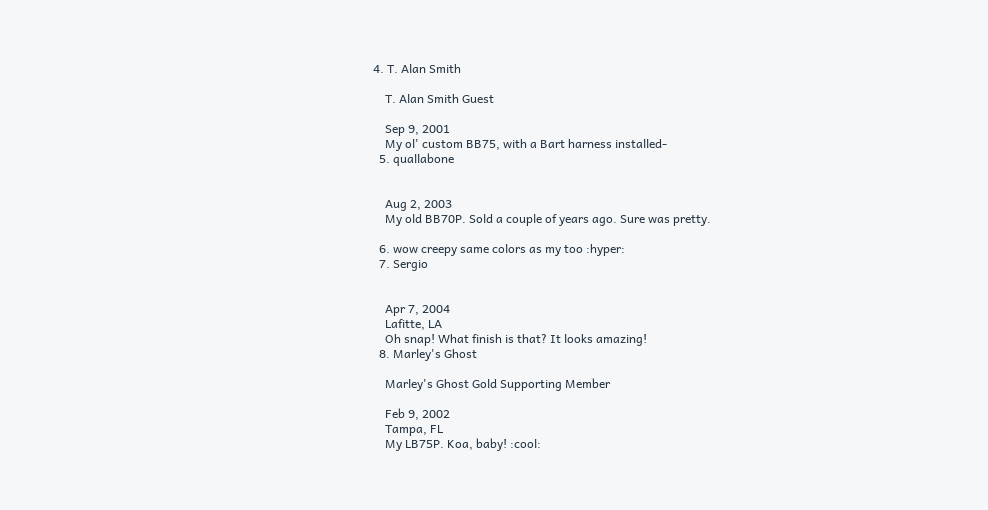4. T. Alan Smith

    T. Alan Smith Guest

    Sep 9, 2001
    My ol' custom BB75, with a Bart harness installed-
  5. quallabone


    Aug 2, 2003
    My old BB70P. Sold a couple of years ago. Sure was pretty.

  6. wow creepy same colors as my too :hyper:
  7. Sergio


    Apr 7, 2004
    Lafitte, LA
    Oh snap! What finish is that? It looks amazing!
  8. Marley's Ghost

    Marley's Ghost Gold Supporting Member

    Feb 9, 2002
    Tampa, FL
    My LB75P. Koa, baby! :cool: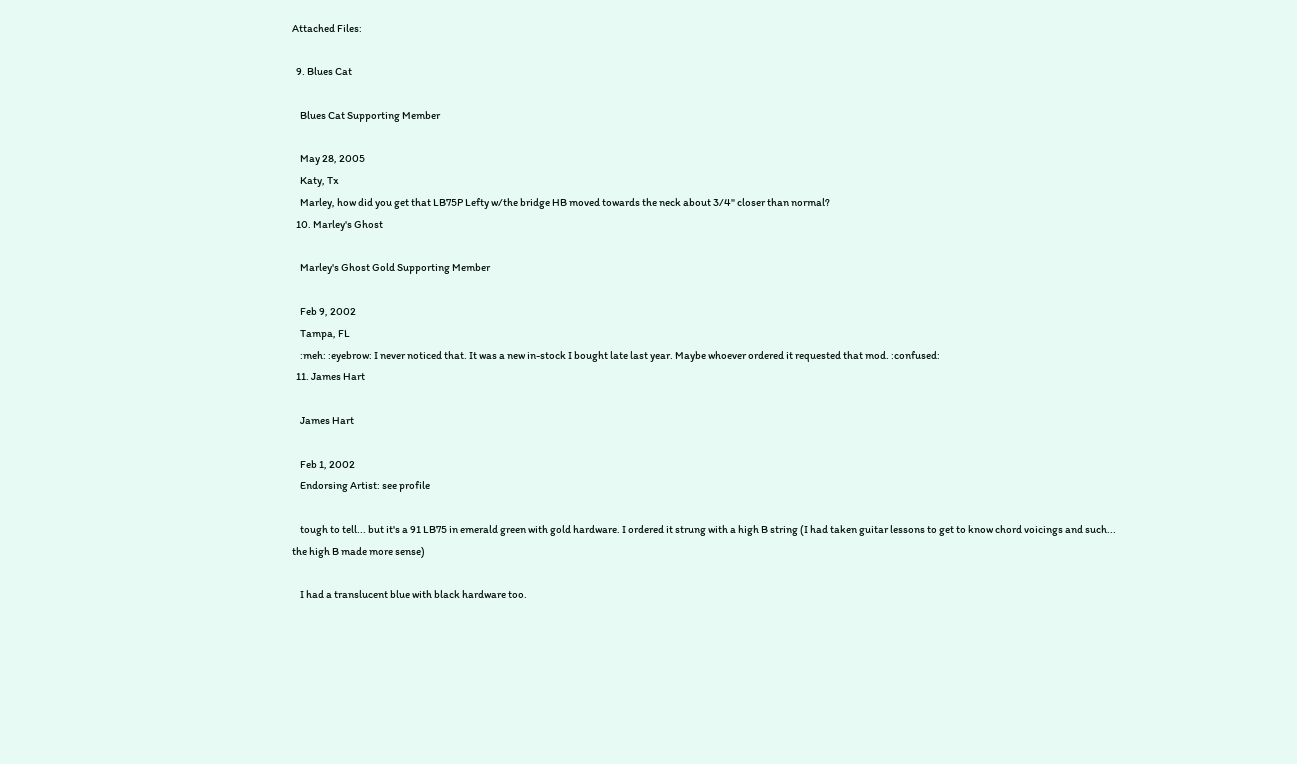Attached Files:

  9. Blues Cat

    Blues Cat Supporting Member

    May 28, 2005
    Katy, Tx
    Marley, how did you get that LB75P Lefty w/the bridge HB moved towards the neck about 3/4" closer than normal?
  10. Marley's Ghost

    Marley's Ghost Gold Supporting Member

    Feb 9, 2002
    Tampa, FL
    :meh: :eyebrow: I never noticed that. It was a new in-stock I bought late last year. Maybe whoever ordered it requested that mod. :confused:
  11. James Hart

    James Hart

    Feb 1, 2002
    Endorsing Artist: see profile

    tough to tell... but it's a 91 LB75 in emerald green with gold hardware. I ordered it strung with a high B string (I had taken guitar lessons to get to know chord voicings and such... the high B made more sense)

    I had a translucent blue with black hardware too.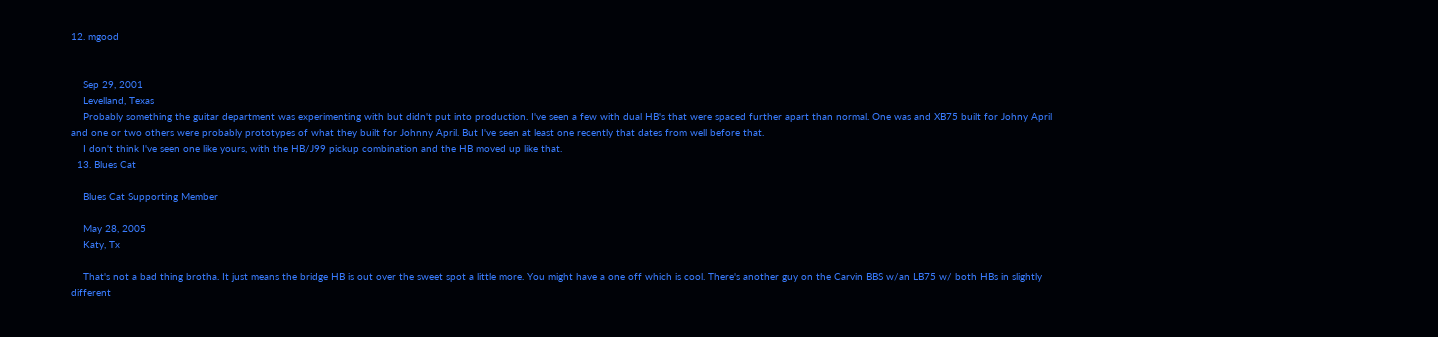12. mgood


    Sep 29, 2001
    Levelland, Texas
    Probably something the guitar department was experimenting with but didn't put into production. I've seen a few with dual HB's that were spaced further apart than normal. One was and XB75 built for Johny April and one or two others were probably prototypes of what they built for Johnny April. But I've seen at least one recently that dates from well before that.
    I don't think I've seen one like yours, with the HB/J99 pickup combination and the HB moved up like that.
  13. Blues Cat

    Blues Cat Supporting Member

    May 28, 2005
    Katy, Tx

    That's not a bad thing brotha. It just means the bridge HB is out over the sweet spot a little more. You might have a one off which is cool. There's another guy on the Carvin BBS w/an LB75 w/ both HBs in slightly different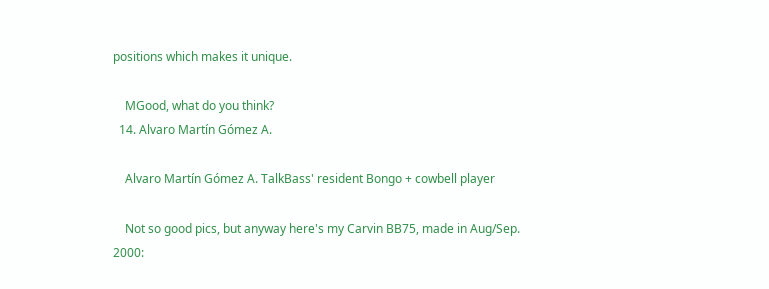positions which makes it unique.

    MGood, what do you think?
  14. Alvaro Martín Gómez A.

    Alvaro Martín Gómez A. TalkBass' resident Bongo + cowbell player

    Not so good pics, but anyway here's my Carvin BB75, made in Aug/Sep. 2000: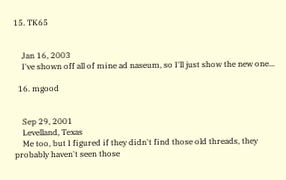15. TK65


    Jan 16, 2003
    I've shown off all of mine ad naseum, so I'll just show the new one...

  16. mgood


    Sep 29, 2001
    Levelland, Texas
    Me too, but I figured if they didn't find those old threads, they probably haven't seen those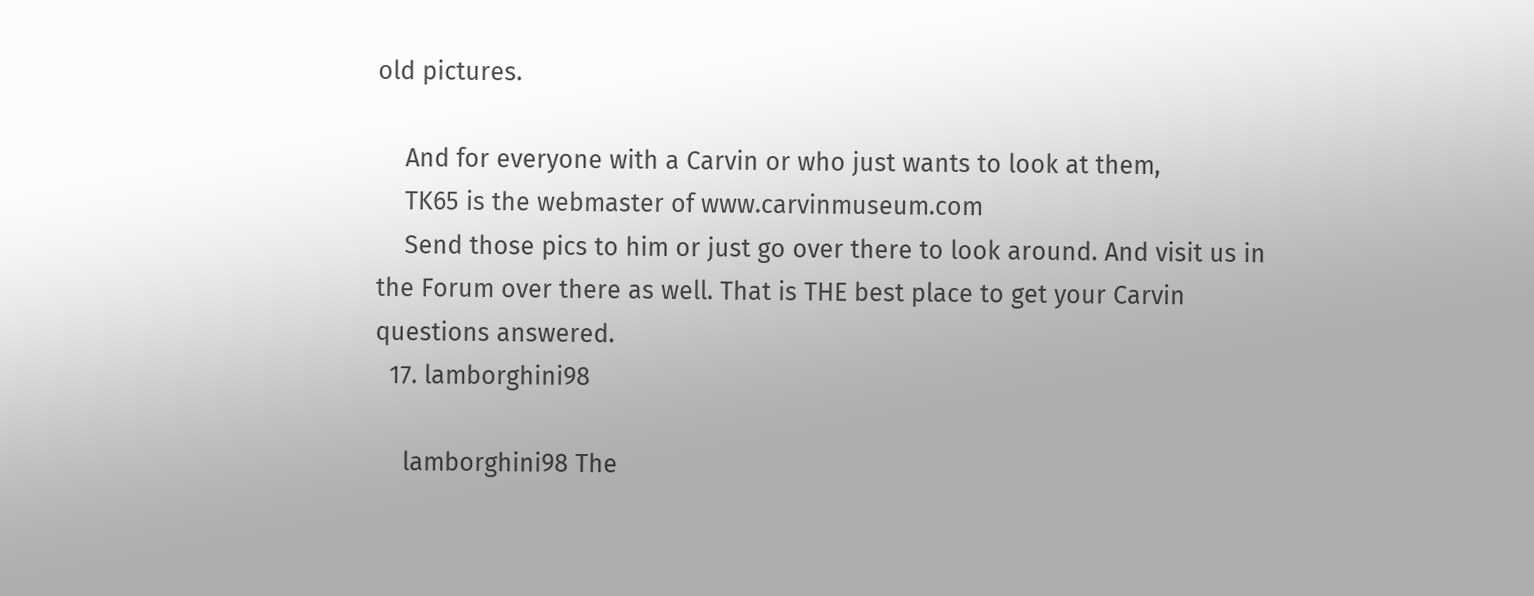old pictures.

    And for everyone with a Carvin or who just wants to look at them,
    TK65 is the webmaster of www.carvinmuseum.com
    Send those pics to him or just go over there to look around. And visit us in the Forum over there as well. That is THE best place to get your Carvin questions answered.
  17. lamborghini98

    lamborghini98 The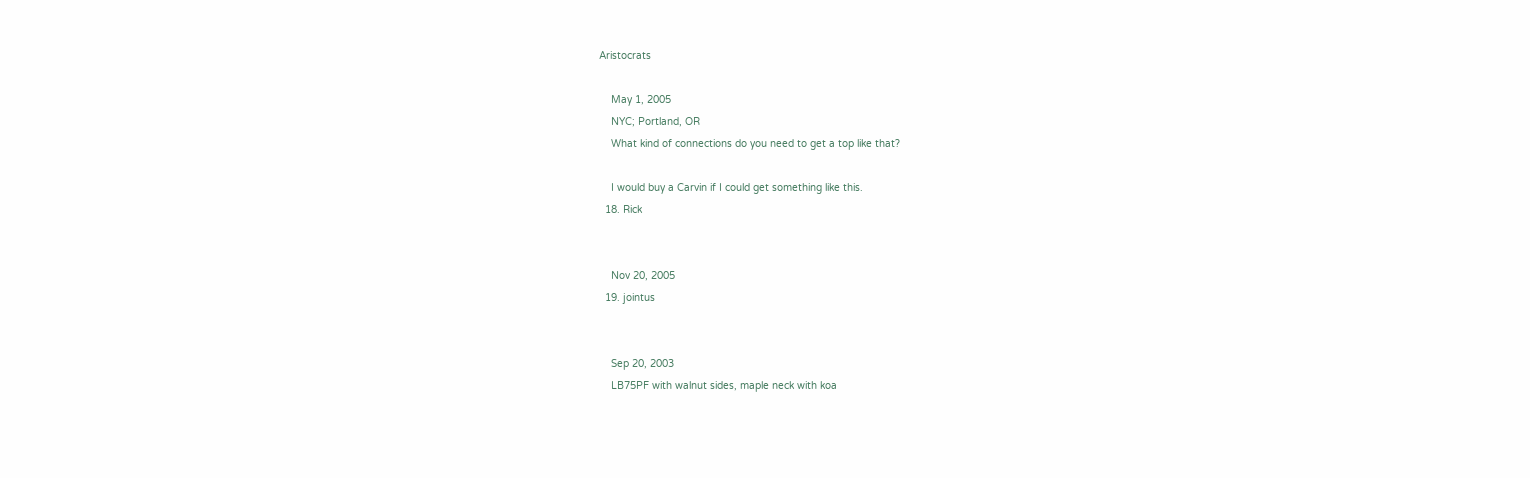Aristocrats

    May 1, 2005
    NYC; Portland, OR
    What kind of connections do you need to get a top like that?

    I would buy a Carvin if I could get something like this.
  18. Rick


    Nov 20, 2005
  19. jointus


    Sep 20, 2003
    LB75PF with walnut sides, maple neck with koa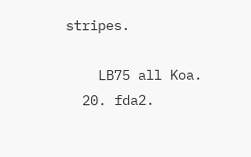stripes.

    LB75 all Koa.
  20. fda2.